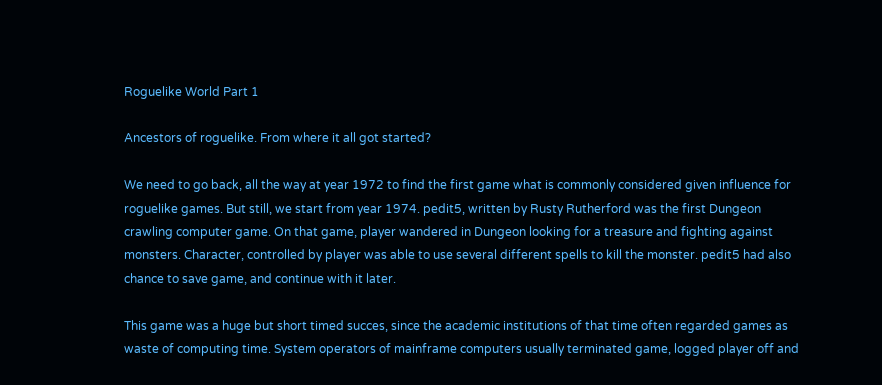Roguelike World Part 1

Ancestors of roguelike. From where it all got started?

We need to go back, all the way at year 1972 to find the first game what is commonly considered given influence for roguelike games. But still, we start from year 1974. pedit5, written by Rusty Rutherford was the first Dungeon crawling computer game. On that game, player wandered in Dungeon looking for a treasure and fighting against monsters. Character, controlled by player was able to use several different spells to kill the monster. pedit5 had also chance to save game, and continue with it later.

This game was a huge but short timed succes, since the academic institutions of that time often regarded games as waste of computing time. System operators of mainframe computers usually terminated game, logged player off and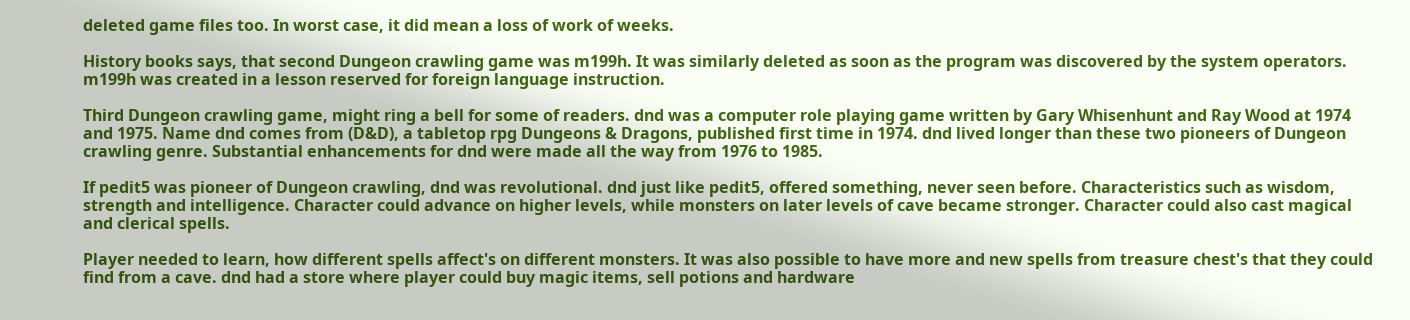deleted game files too. In worst case, it did mean a loss of work of weeks.

History books says, that second Dungeon crawling game was m199h. It was similarly deleted as soon as the program was discovered by the system operators. m199h was created in a lesson reserved for foreign language instruction.

Third Dungeon crawling game, might ring a bell for some of readers. dnd was a computer role playing game written by Gary Whisenhunt and Ray Wood at 1974 and 1975. Name dnd comes from (D&D), a tabletop rpg Dungeons & Dragons, published first time in 1974. dnd lived longer than these two pioneers of Dungeon crawling genre. Substantial enhancements for dnd were made all the way from 1976 to 1985.

If pedit5 was pioneer of Dungeon crawling, dnd was revolutional. dnd just like pedit5, offered something, never seen before. Characteristics such as wisdom, strength and intelligence. Character could advance on higher levels, while monsters on later levels of cave became stronger. Character could also cast magical and clerical spells.

Player needed to learn, how different spells affect's on different monsters. It was also possible to have more and new spells from treasure chest's that they could find from a cave. dnd had a store where player could buy magic items, sell potions and hardware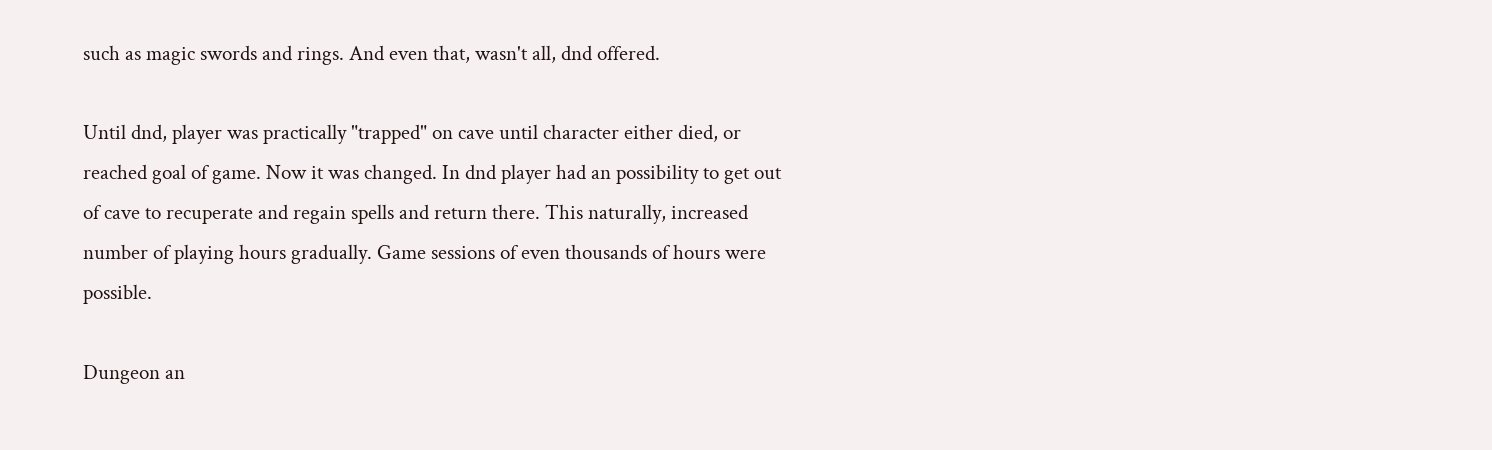such as magic swords and rings. And even that, wasn't all, dnd offered.

Until dnd, player was practically "trapped" on cave until character either died, or reached goal of game. Now it was changed. In dnd player had an possibility to get out of cave to recuperate and regain spells and return there. This naturally, increased number of playing hours gradually. Game sessions of even thousands of hours were possible.

Dungeon an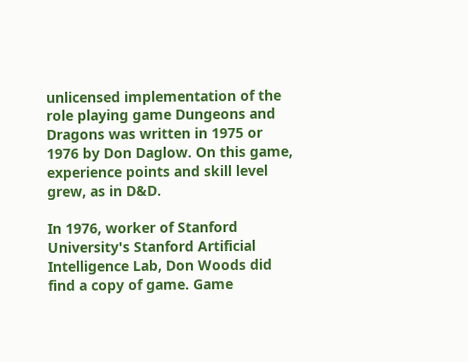unlicensed implementation of the role playing game Dungeons and Dragons was written in 1975 or 1976 by Don Daglow. On this game, experience points and skill level grew, as in D&D.

In 1976, worker of Stanford University's Stanford Artificial Intelligence Lab, Don Woods did find a copy of game. Game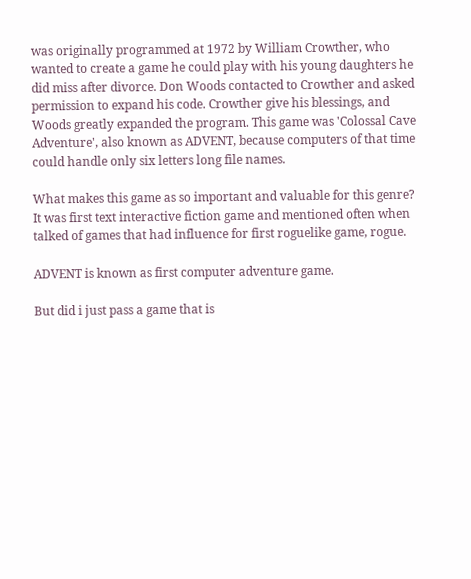was originally programmed at 1972 by William Crowther, who wanted to create a game he could play with his young daughters he did miss after divorce. Don Woods contacted to Crowther and asked permission to expand his code. Crowther give his blessings, and Woods greatly expanded the program. This game was 'Colossal Cave Adventure', also known as ADVENT, because computers of that time could handle only six letters long file names.

What makes this game as so important and valuable for this genre? It was first text interactive fiction game and mentioned often when talked of games that had influence for first roguelike game, rogue.

ADVENT is known as first computer adventure game.

But did i just pass a game that is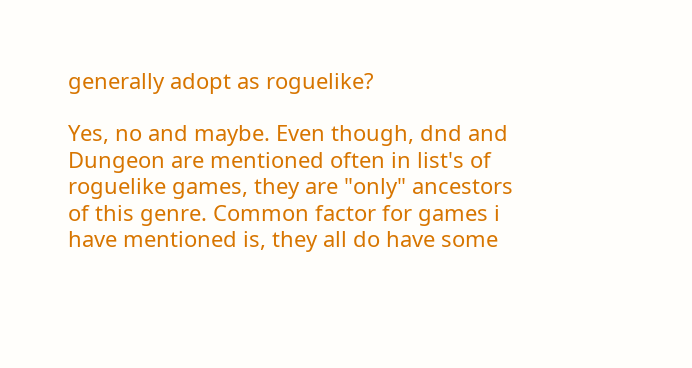generally adopt as roguelike?

Yes, no and maybe. Even though, dnd and Dungeon are mentioned often in list's of roguelike games, they are "only" ancestors of this genre. Common factor for games i have mentioned is, they all do have some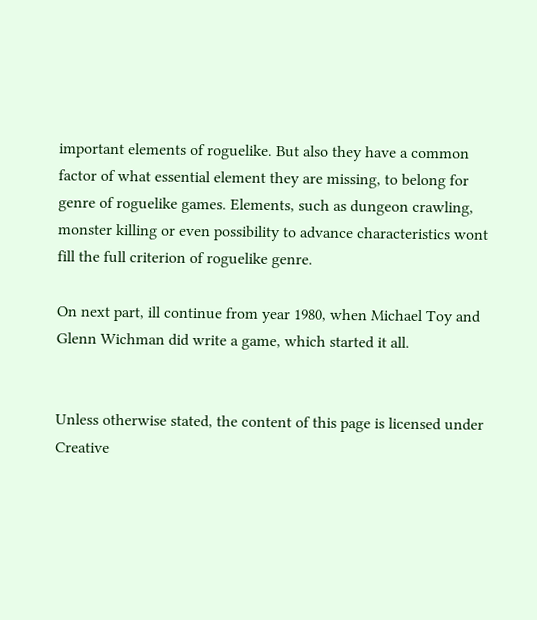important elements of roguelike. But also they have a common factor of what essential element they are missing, to belong for genre of roguelike games. Elements, such as dungeon crawling, monster killing or even possibility to advance characteristics wont fill the full criterion of roguelike genre.

On next part, ill continue from year 1980, when Michael Toy and Glenn Wichman did write a game, which started it all.


Unless otherwise stated, the content of this page is licensed under Creative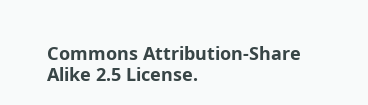Commons Attribution-Share Alike 2.5 License.